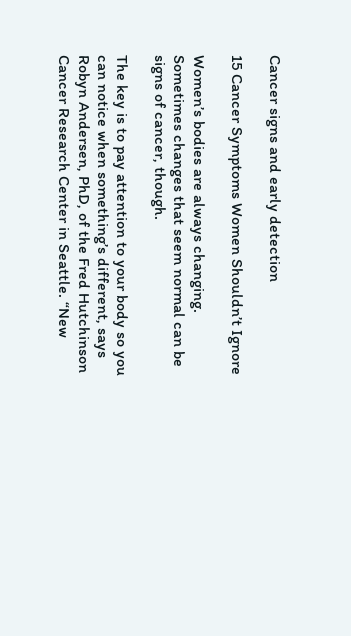Cancer signs and early detection

15 Cancer Symptoms Women Shouldn’t Ignore

Women’s bodies are always changing. Sometimes changes that seem normal can be signs of cancer, though.

The key is to pay attention to your body so you can notice when something’s different, says Robyn Andersen, PhD, of the Fred Hutchinson Cancer Research Center in Seattle. “New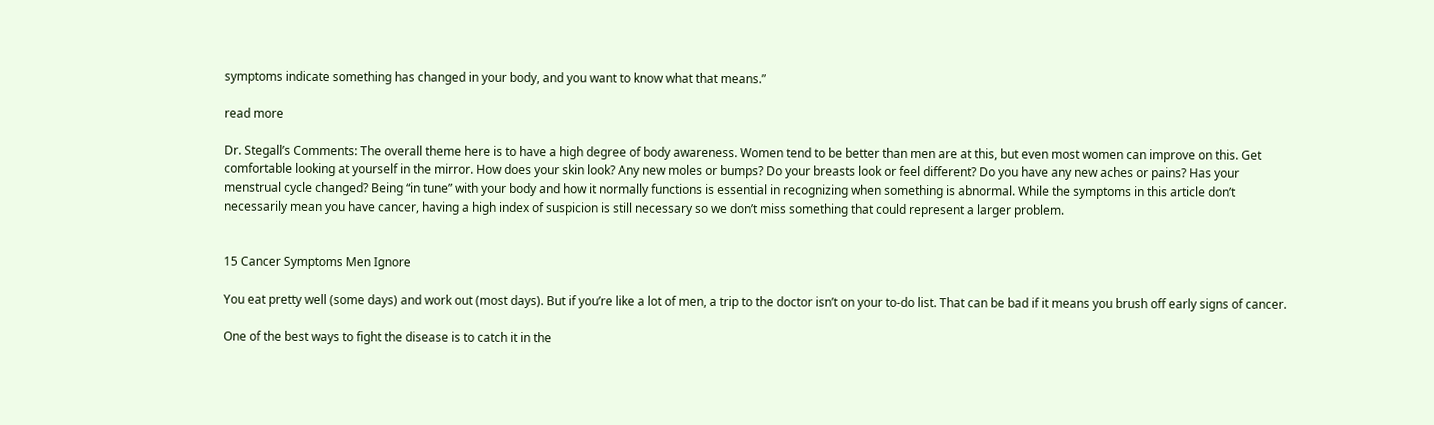symptoms indicate something has changed in your body, and you want to know what that means.”

read more

Dr. Stegall’s Comments: The overall theme here is to have a high degree of body awareness. Women tend to be better than men are at this, but even most women can improve on this. Get comfortable looking at yourself in the mirror. How does your skin look? Any new moles or bumps? Do your breasts look or feel different? Do you have any new aches or pains? Has your menstrual cycle changed? Being “in tune” with your body and how it normally functions is essential in recognizing when something is abnormal. While the symptoms in this article don’t necessarily mean you have cancer, having a high index of suspicion is still necessary so we don’t miss something that could represent a larger problem.


15 Cancer Symptoms Men Ignore

You eat pretty well (some days) and work out (most days). But if you’re like a lot of men, a trip to the doctor isn’t on your to-do list. That can be bad if it means you brush off early signs of cancer.

One of the best ways to fight the disease is to catch it in the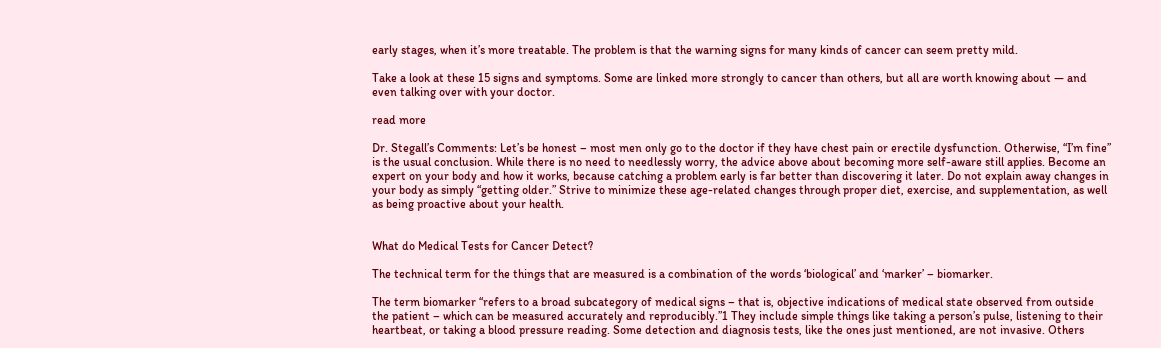early stages, when it’s more treatable. The problem is that the warning signs for many kinds of cancer can seem pretty mild.

Take a look at these 15 signs and symptoms. Some are linked more strongly to cancer than others, but all are worth knowing about — and even talking over with your doctor.

read more

Dr. Stegall’s Comments: Let’s be honest – most men only go to the doctor if they have chest pain or erectile dysfunction. Otherwise, “I’m fine” is the usual conclusion. While there is no need to needlessly worry, the advice above about becoming more self-aware still applies. Become an expert on your body and how it works, because catching a problem early is far better than discovering it later. Do not explain away changes in your body as simply “getting older.” Strive to minimize these age-related changes through proper diet, exercise, and supplementation, as well as being proactive about your health.


What do Medical Tests for Cancer Detect?

The technical term for the things that are measured is a combination of the words ‘biological’ and ‘marker’ – biomarker.

The term biomarker “refers to a broad subcategory of medical signs – that is, objective indications of medical state observed from outside the patient – which can be measured accurately and reproducibly.”1 They include simple things like taking a person’s pulse, listening to their heartbeat, or taking a blood pressure reading. Some detection and diagnosis tests, like the ones just mentioned, are not invasive. Others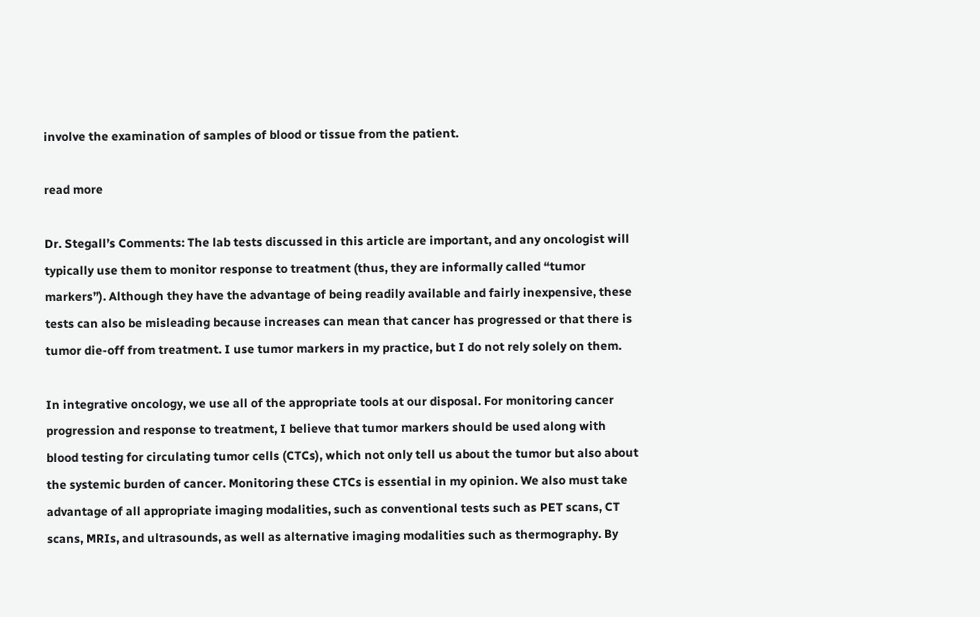involve the examination of samples of blood or tissue from the patient.

read more

Dr. Stegall’s Comments: The lab tests discussed in this article are important, and any oncologist will typically use them to monitor response to treatment (thus, they are informally called “tumor markers”). Although they have the advantage of being readily available and fairly inexpensive, these tests can also be misleading because increases can mean that cancer has progressed or that there is tumor die-off from treatment. I use tumor markers in my practice, but I do not rely solely on them.

In integrative oncology, we use all of the appropriate tools at our disposal. For monitoring cancer progression and response to treatment, I believe that tumor markers should be used along with blood testing for circulating tumor cells (CTCs), which not only tell us about the tumor but also about the systemic burden of cancer. Monitoring these CTCs is essential in my opinion. We also must take advantage of all appropriate imaging modalities, such as conventional tests such as PET scans, CT scans, MRIs, and ultrasounds, as well as alternative imaging modalities such as thermography. By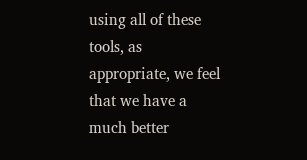using all of these tools, as appropriate, we feel that we have a much better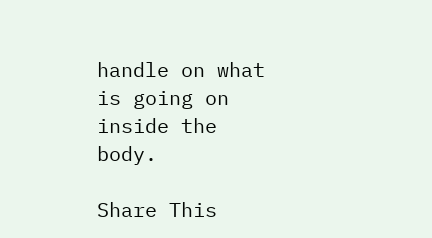handle on what is going on inside the body.

Share This